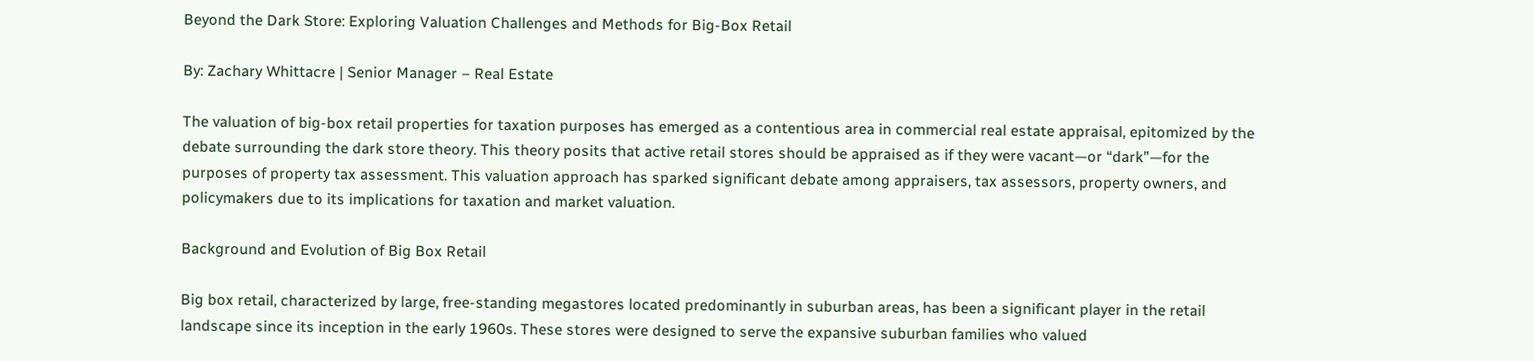Beyond the Dark Store: Exploring Valuation Challenges and Methods for Big-Box Retail

By: Zachary Whittacre | Senior Manager – Real Estate

The valuation of big-box retail properties for taxation purposes has emerged as a contentious area in commercial real estate appraisal, epitomized by the debate surrounding the dark store theory. This theory posits that active retail stores should be appraised as if they were vacant—or “dark”—for the purposes of property tax assessment. This valuation approach has sparked significant debate among appraisers, tax assessors, property owners, and policymakers due to its implications for taxation and market valuation.

Background and Evolution of Big Box Retail

Big box retail, characterized by large, free-standing megastores located predominantly in suburban areas, has been a significant player in the retail landscape since its inception in the early 1960s. These stores were designed to serve the expansive suburban families who valued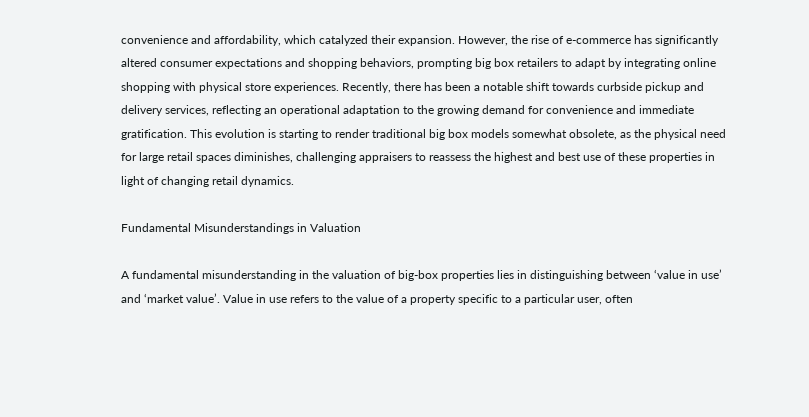convenience and affordability, which catalyzed their expansion. However, the rise of e-commerce has significantly altered consumer expectations and shopping behaviors, prompting big box retailers to adapt by integrating online shopping with physical store experiences. Recently, there has been a notable shift towards curbside pickup and delivery services, reflecting an operational adaptation to the growing demand for convenience and immediate gratification. This evolution is starting to render traditional big box models somewhat obsolete, as the physical need for large retail spaces diminishes, challenging appraisers to reassess the highest and best use of these properties in light of changing retail dynamics.

Fundamental Misunderstandings in Valuation

A fundamental misunderstanding in the valuation of big-box properties lies in distinguishing between ‘value in use’ and ‘market value’. Value in use refers to the value of a property specific to a particular user, often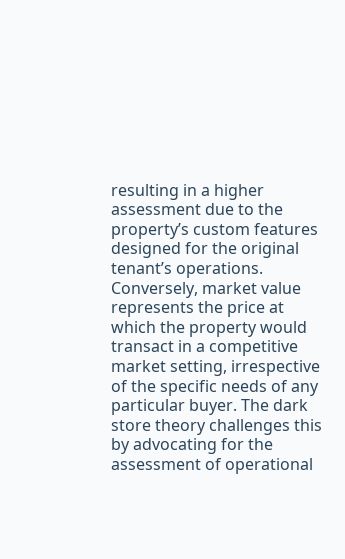resulting in a higher assessment due to the property’s custom features designed for the original tenant’s operations. Conversely, market value represents the price at which the property would transact in a competitive market setting, irrespective of the specific needs of any particular buyer. The dark store theory challenges this by advocating for the assessment of operational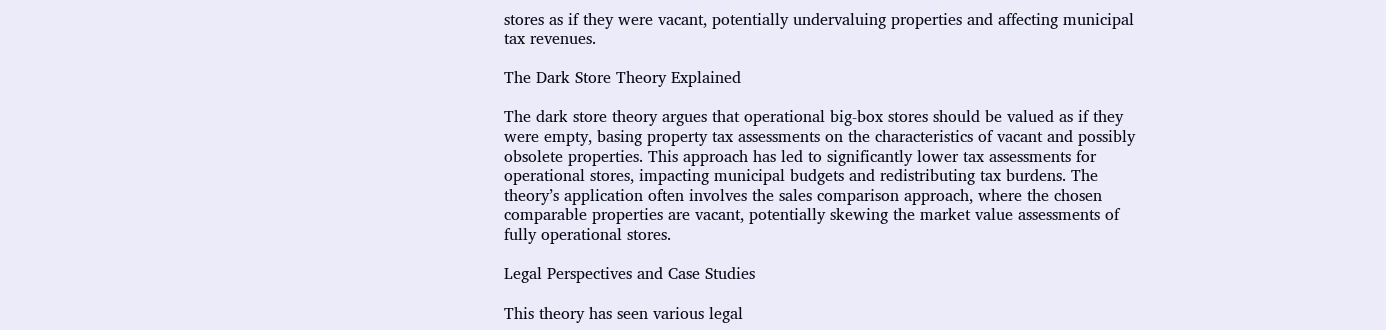stores as if they were vacant, potentially undervaluing properties and affecting municipal tax revenues.

The Dark Store Theory Explained

The dark store theory argues that operational big-box stores should be valued as if they were empty, basing property tax assessments on the characteristics of vacant and possibly obsolete properties. This approach has led to significantly lower tax assessments for operational stores, impacting municipal budgets and redistributing tax burdens. The theory’s application often involves the sales comparison approach, where the chosen comparable properties are vacant, potentially skewing the market value assessments of fully operational stores.

Legal Perspectives and Case Studies

This theory has seen various legal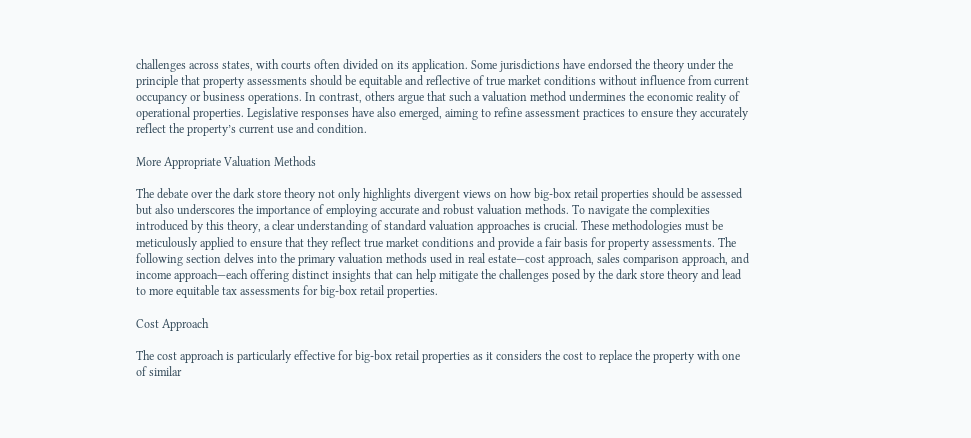challenges across states, with courts often divided on its application. Some jurisdictions have endorsed the theory under the principle that property assessments should be equitable and reflective of true market conditions without influence from current occupancy or business operations. In contrast, others argue that such a valuation method undermines the economic reality of operational properties. Legislative responses have also emerged, aiming to refine assessment practices to ensure they accurately reflect the property’s current use and condition.

More Appropriate Valuation Methods

The debate over the dark store theory not only highlights divergent views on how big-box retail properties should be assessed but also underscores the importance of employing accurate and robust valuation methods. To navigate the complexities introduced by this theory, a clear understanding of standard valuation approaches is crucial. These methodologies must be meticulously applied to ensure that they reflect true market conditions and provide a fair basis for property assessments. The following section delves into the primary valuation methods used in real estate—cost approach, sales comparison approach, and income approach—each offering distinct insights that can help mitigate the challenges posed by the dark store theory and lead to more equitable tax assessments for big-box retail properties.

Cost Approach

The cost approach is particularly effective for big-box retail properties as it considers the cost to replace the property with one of similar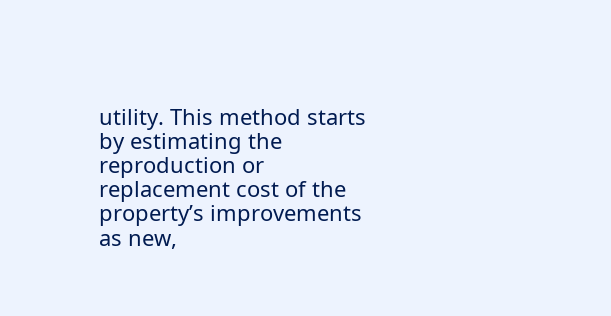utility. This method starts by estimating the reproduction or replacement cost of the property’s improvements as new,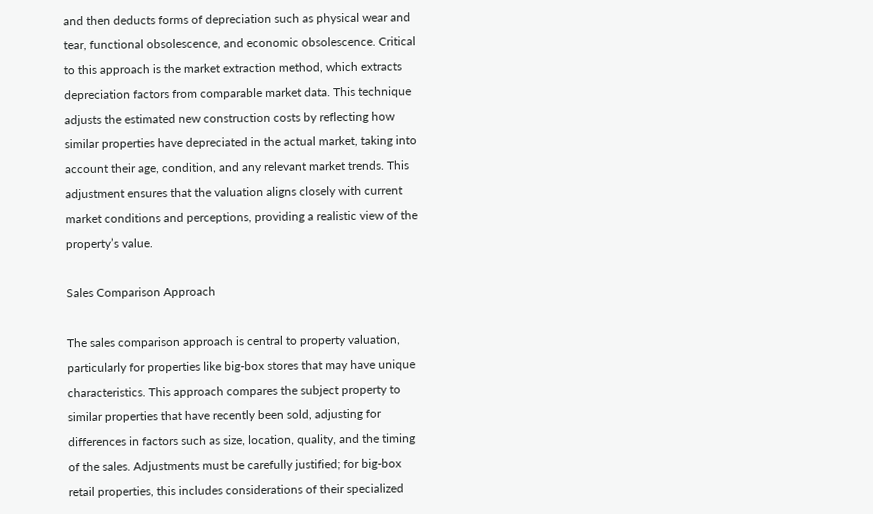and then deducts forms of depreciation such as physical wear and tear, functional obsolescence, and economic obsolescence. Critical to this approach is the market extraction method, which extracts depreciation factors from comparable market data. This technique adjusts the estimated new construction costs by reflecting how similar properties have depreciated in the actual market, taking into account their age, condition, and any relevant market trends. This adjustment ensures that the valuation aligns closely with current market conditions and perceptions, providing a realistic view of the property’s value.

Sales Comparison Approach

The sales comparison approach is central to property valuation, particularly for properties like big-box stores that may have unique characteristics. This approach compares the subject property to similar properties that have recently been sold, adjusting for differences in factors such as size, location, quality, and the timing of the sales. Adjustments must be carefully justified; for big-box retail properties, this includes considerations of their specialized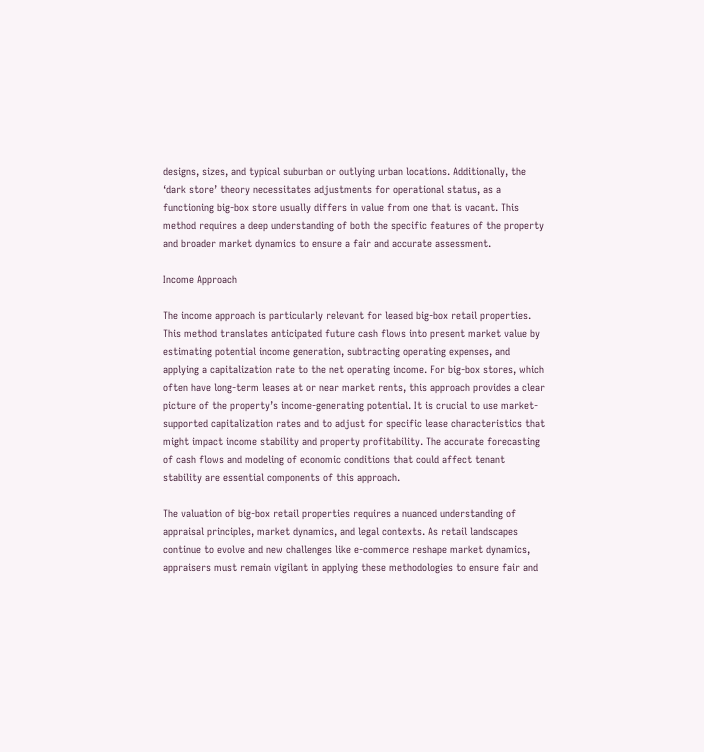designs, sizes, and typical suburban or outlying urban locations. Additionally, the ‘dark store’ theory necessitates adjustments for operational status, as a functioning big-box store usually differs in value from one that is vacant. This method requires a deep understanding of both the specific features of the property and broader market dynamics to ensure a fair and accurate assessment.

Income Approach

The income approach is particularly relevant for leased big-box retail properties. This method translates anticipated future cash flows into present market value by estimating potential income generation, subtracting operating expenses, and applying a capitalization rate to the net operating income. For big-box stores, which often have long-term leases at or near market rents, this approach provides a clear picture of the property’s income-generating potential. It is crucial to use market-supported capitalization rates and to adjust for specific lease characteristics that might impact income stability and property profitability. The accurate forecasting of cash flows and modeling of economic conditions that could affect tenant stability are essential components of this approach.

The valuation of big-box retail properties requires a nuanced understanding of appraisal principles, market dynamics, and legal contexts. As retail landscapes continue to evolve and new challenges like e-commerce reshape market dynamics, appraisers must remain vigilant in applying these methodologies to ensure fair and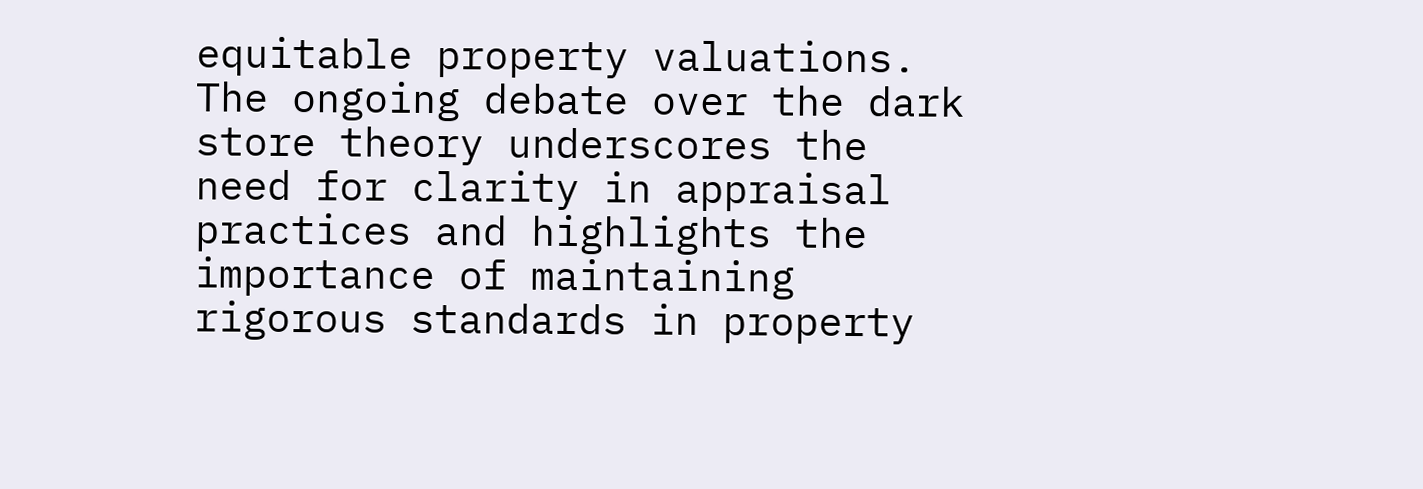equitable property valuations. The ongoing debate over the dark store theory underscores the need for clarity in appraisal practices and highlights the importance of maintaining rigorous standards in property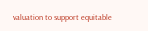valuation to support equitable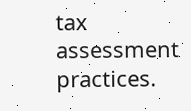tax assessment practices.